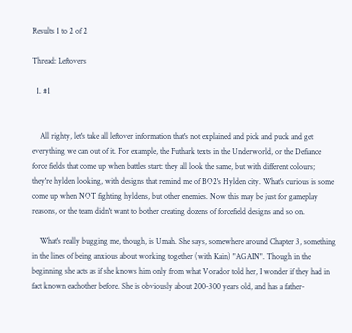Results 1 to 2 of 2

Thread: Leftovers

  1. #1


    All righty, let's take all leftover information that's not explained and pick and puck and get everything we can out of it. For example, the Futhark texts in the Underworld, or the Defiance force fields that come up when battles start: they all look the same, but with different colours; they're hylden looking, with designs that remind me of BO2's Hylden city. What's curious is some come up when NOT fighting hyldens, but other enemies. Now this may be just for gameplay reasons, or the team didn't want to bother creating dozens of forcefield designs and so on.

    What's really bugging me, though, is Umah. She says, somewhere around Chapter 3, something in the lines of being anxious about working together (with Kain) "AGAIN". Though in the beginning she acts as if she knows him only from what Vorador told her, I wonder if they had in fact known eachother before. She is obviously about 200-300 years old, and has a father-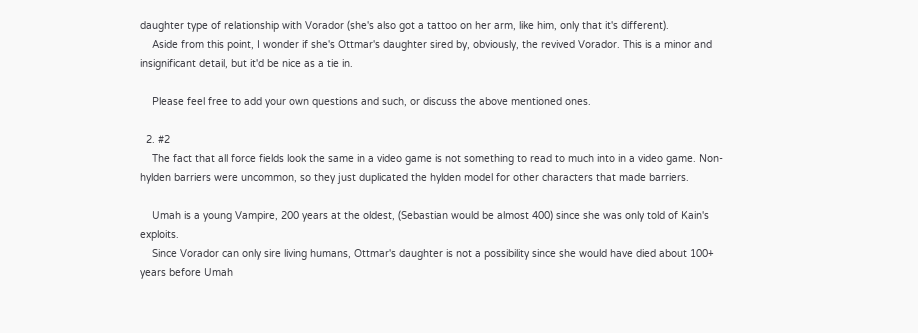daughter type of relationship with Vorador (she's also got a tattoo on her arm, like him, only that it's different).
    Aside from this point, I wonder if she's Ottmar's daughter sired by, obviously, the revived Vorador. This is a minor and insignificant detail, but it'd be nice as a tie in.

    Please feel free to add your own questions and such, or discuss the above mentioned ones.

  2. #2
    The fact that all force fields look the same in a video game is not something to read to much into in a video game. Non-hylden barriers were uncommon, so they just duplicated the hylden model for other characters that made barriers.

    Umah is a young Vampire, 200 years at the oldest, (Sebastian would be almost 400) since she was only told of Kain's exploits.
    Since Vorador can only sire living humans, Ottmar's daughter is not a possibility since she would have died about 100+ years before Umah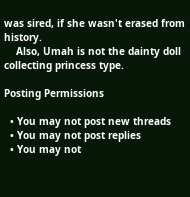was sired, if she wasn't erased from history.
    Also, Umah is not the dainty doll collecting princess type.

Posting Permissions

  • You may not post new threads
  • You may not post replies
  • You may not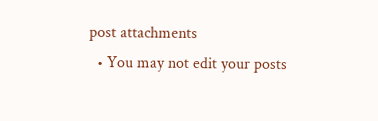post attachments
  • You may not edit your posts